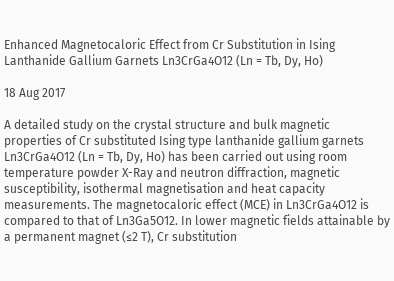Enhanced Magnetocaloric Effect from Cr Substitution in Ising Lanthanide Gallium Garnets Ln3CrGa4O12 (Ln = Tb, Dy, Ho)

18 Aug 2017

A detailed study on the crystal structure and bulk magnetic properties of Cr substituted Ising type lanthanide gallium garnets Ln3CrGa4O12 (Ln = Tb, Dy, Ho) has been carried out using room temperature powder X-Ray and neutron diffraction, magnetic susceptibility, isothermal magnetisation and heat capacity measurements. The magnetocaloric effect (MCE) in Ln3CrGa4O12 is compared to that of Ln3Ga5O12. In lower magnetic fields attainable by a permanent magnet (≤2 T), Cr substitution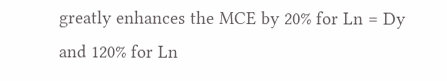greatly enhances the MCE by 20% for Ln = Dy and 120% for Ln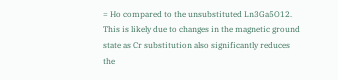= Ho compared to the unsubstituted Ln3Ga5O12. This is likely due to changes in the magnetic ground state as Cr substitution also significantly reduces the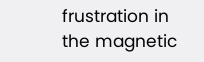frustration in the magnetic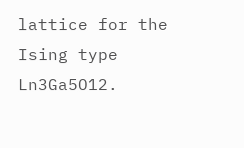lattice for the Ising type Ln3Ga5O12.